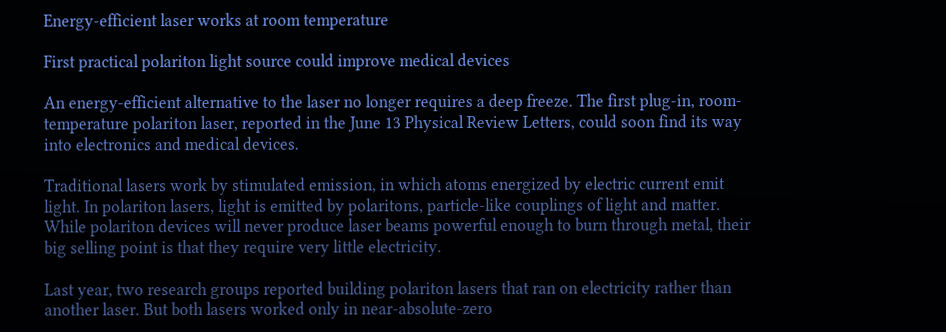Energy-efficient laser works at room temperature

First practical polariton light source could improve medical devices

An energy-efficient alternative to the laser no longer requires a deep freeze. The first plug-in, room-temperature polariton laser, reported in the June 13 Physical Review Letters, could soon find its way into electronics and medical devices.

Traditional lasers work by stimulated emission, in which atoms energized by electric current emit light. In polariton lasers, light is emitted by polaritons, particle-like couplings of light and matter. While polariton devices will never produce laser beams powerful enough to burn through metal, their big selling point is that they require very little electricity.

Last year, two research groups reported building polariton lasers that ran on electricity rather than another laser. But both lasers worked only in near-absolute-zero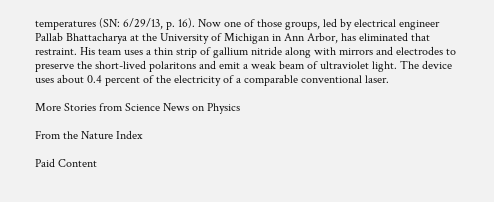temperatures (SN: 6/29/13, p. 16). Now one of those groups, led by electrical engineer Pallab Bhattacharya at the University of Michigan in Ann Arbor, has eliminated that restraint. His team uses a thin strip of gallium nitride along with mirrors and electrodes to preserve the short-lived polaritons and emit a weak beam of ultraviolet light. The device uses about 0.4 percent of the electricity of a comparable conventional laser.

More Stories from Science News on Physics

From the Nature Index

Paid Content